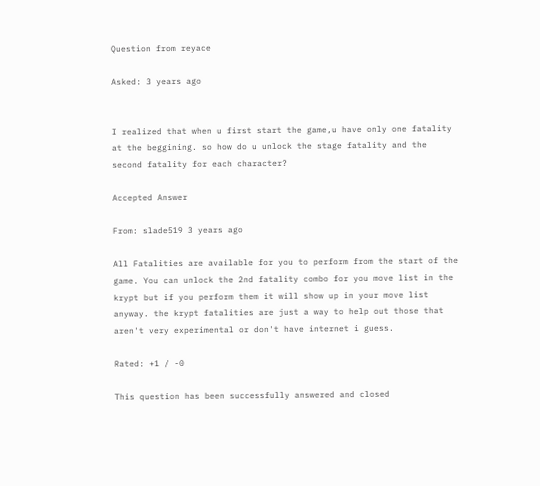Question from reyace

Asked: 3 years ago


I realized that when u first start the game,u have only one fatality at the beggining. so how do u unlock the stage fatality and the second fatality for each character?

Accepted Answer

From: slade519 3 years ago

All Fatalities are available for you to perform from the start of the game. You can unlock the 2nd fatality combo for you move list in the krypt but if you perform them it will show up in your move list anyway. the krypt fatalities are just a way to help out those that aren't very experimental or don't have internet i guess.

Rated: +1 / -0

This question has been successfully answered and closed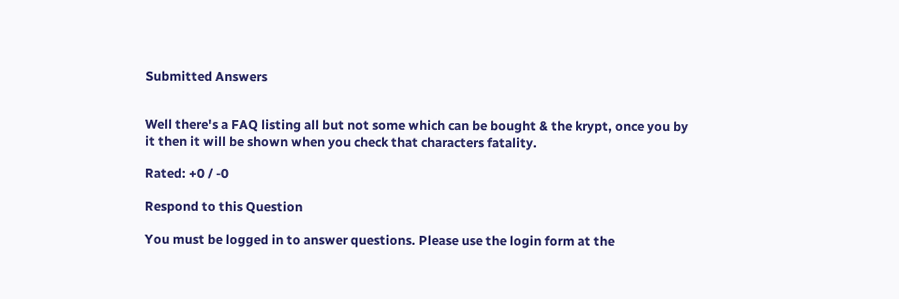Submitted Answers


Well there's a FAQ listing all but not some which can be bought & the krypt, once you by it then it will be shown when you check that characters fatality.

Rated: +0 / -0

Respond to this Question

You must be logged in to answer questions. Please use the login form at the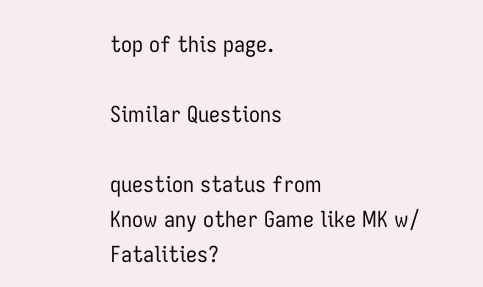top of this page.

Similar Questions

question status from
Know any other Game like MK w/ Fatalities?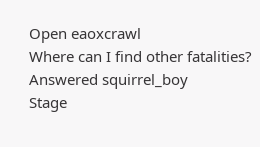Open eaoxcrawl
Where can I find other fatalities? Answered squirrel_boy
Stage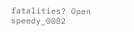fatalities? Open speedy_0082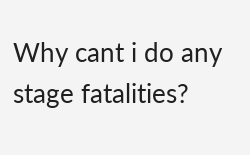Why cant i do any stage fatalities?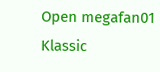Open megafan01
Klassic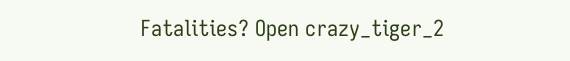Fatalities? Open crazy_tiger_2